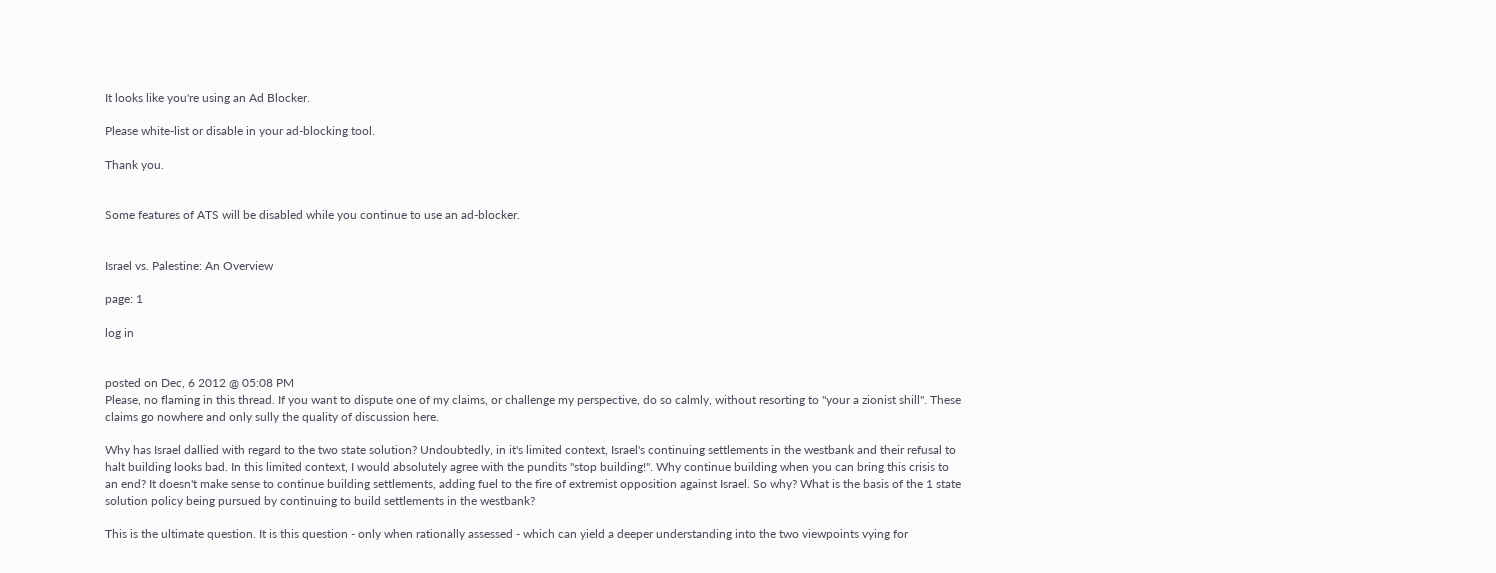It looks like you're using an Ad Blocker.

Please white-list or disable in your ad-blocking tool.

Thank you.


Some features of ATS will be disabled while you continue to use an ad-blocker.


Israel vs. Palestine: An Overview

page: 1

log in


posted on Dec, 6 2012 @ 05:08 PM
Please, no flaming in this thread. If you want to dispute one of my claims, or challenge my perspective, do so calmly, without resorting to "your a zionist shill". These claims go nowhere and only sully the quality of discussion here.

Why has Israel dallied with regard to the two state solution? Undoubtedly, in it's limited context, Israel's continuing settlements in the westbank and their refusal to halt building looks bad. In this limited context, I would absolutely agree with the pundits "stop building!". Why continue building when you can bring this crisis to an end? It doesn't make sense to continue building settlements, adding fuel to the fire of extremist opposition against Israel. So why? What is the basis of the 1 state solution policy being pursued by continuing to build settlements in the westbank?

This is the ultimate question. It is this question - only when rationally assessed - which can yield a deeper understanding into the two viewpoints vying for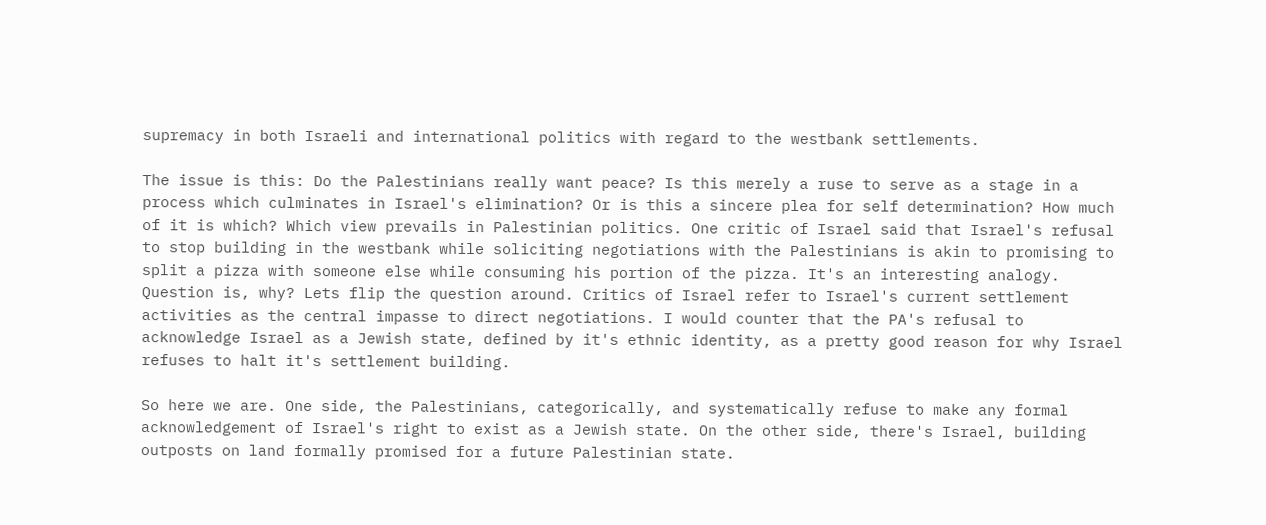supremacy in both Israeli and international politics with regard to the westbank settlements.

The issue is this: Do the Palestinians really want peace? Is this merely a ruse to serve as a stage in a process which culminates in Israel's elimination? Or is this a sincere plea for self determination? How much of it is which? Which view prevails in Palestinian politics. One critic of Israel said that Israel's refusal to stop building in the westbank while soliciting negotiations with the Palestinians is akin to promising to split a pizza with someone else while consuming his portion of the pizza. It's an interesting analogy. Question is, why? Lets flip the question around. Critics of Israel refer to Israel's current settlement activities as the central impasse to direct negotiations. I would counter that the PA's refusal to acknowledge Israel as a Jewish state, defined by it's ethnic identity, as a pretty good reason for why Israel refuses to halt it's settlement building.

So here we are. One side, the Palestinians, categorically, and systematically refuse to make any formal acknowledgement of Israel's right to exist as a Jewish state. On the other side, there's Israel, building outposts on land formally promised for a future Palestinian state.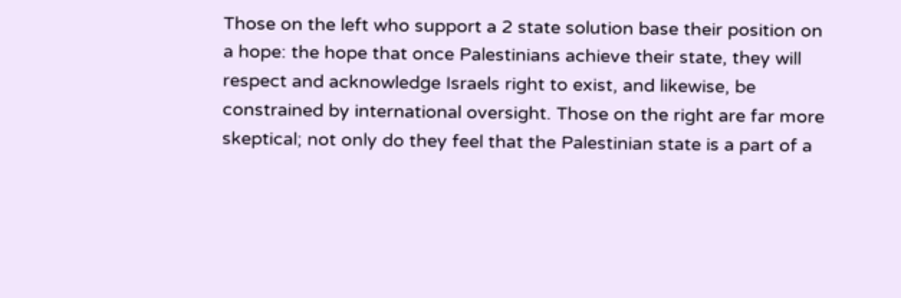Those on the left who support a 2 state solution base their position on a hope: the hope that once Palestinians achieve their state, they will respect and acknowledge Israels right to exist, and likewise, be constrained by international oversight. Those on the right are far more skeptical; not only do they feel that the Palestinian state is a part of a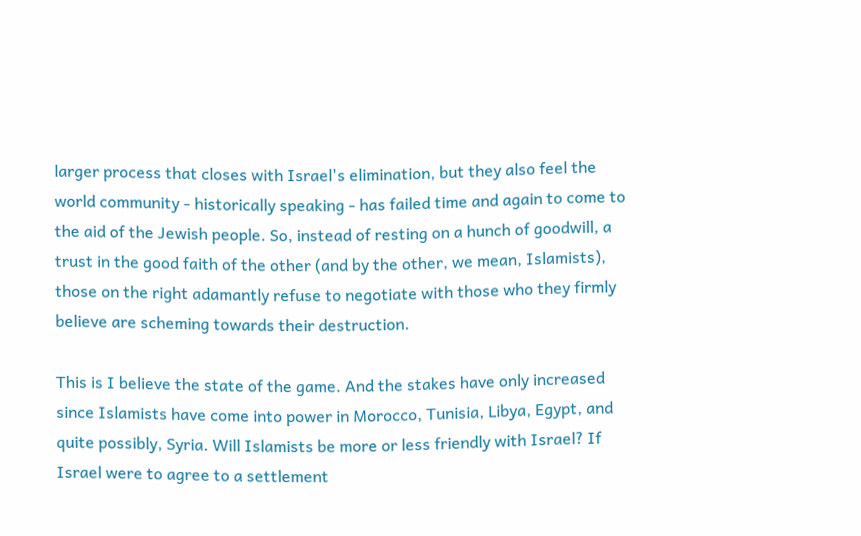larger process that closes with Israel's elimination, but they also feel the world community - historically speaking - has failed time and again to come to the aid of the Jewish people. So, instead of resting on a hunch of goodwill, a trust in the good faith of the other (and by the other, we mean, Islamists), those on the right adamantly refuse to negotiate with those who they firmly believe are scheming towards their destruction.

This is I believe the state of the game. And the stakes have only increased since Islamists have come into power in Morocco, Tunisia, Libya, Egypt, and quite possibly, Syria. Will Islamists be more or less friendly with Israel? If Israel were to agree to a settlement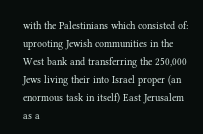with the Palestinians which consisted of: uprooting Jewish communities in the West bank and transferring the 250,000 Jews living their into Israel proper (an enormous task in itself) East Jerusalem as a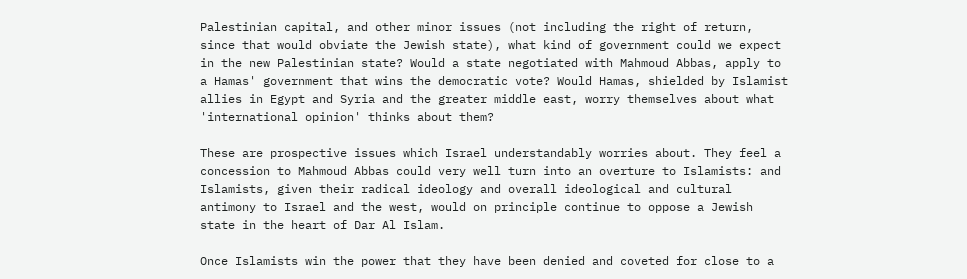Palestinian capital, and other minor issues (not including the right of return, since that would obviate the Jewish state), what kind of government could we expect in the new Palestinian state? Would a state negotiated with Mahmoud Abbas, apply to a Hamas' government that wins the democratic vote? Would Hamas, shielded by Islamist allies in Egypt and Syria and the greater middle east, worry themselves about what 'international opinion' thinks about them?

These are prospective issues which Israel understandably worries about. They feel a concession to Mahmoud Abbas could very well turn into an overture to Islamists: and Islamists, given their radical ideology and overall ideological and cultural antimony to Israel and the west, would on principle continue to oppose a Jewish state in the heart of Dar Al Islam.

Once Islamists win the power that they have been denied and coveted for close to a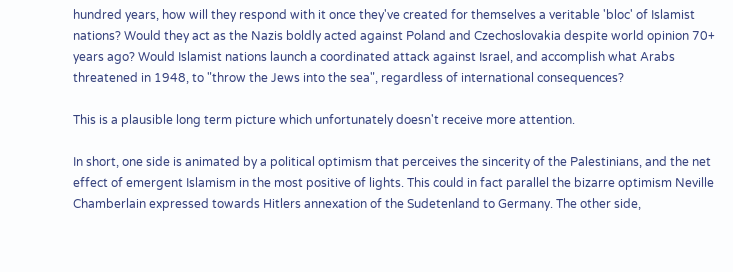hundred years, how will they respond with it once they've created for themselves a veritable 'bloc' of Islamist nations? Would they act as the Nazis boldly acted against Poland and Czechoslovakia despite world opinion 70+ years ago? Would Islamist nations launch a coordinated attack against Israel, and accomplish what Arabs threatened in 1948, to "throw the Jews into the sea", regardless of international consequences?

This is a plausible long term picture which unfortunately doesn't receive more attention.

In short, one side is animated by a political optimism that perceives the sincerity of the Palestinians, and the net effect of emergent Islamism in the most positive of lights. This could in fact parallel the bizarre optimism Neville Chamberlain expressed towards Hitlers annexation of the Sudetenland to Germany. The other side,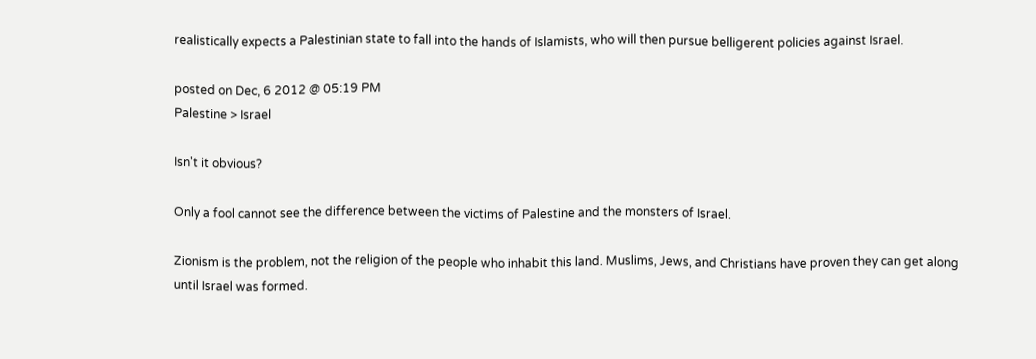realistically expects a Palestinian state to fall into the hands of Islamists, who will then pursue belligerent policies against Israel.

posted on Dec, 6 2012 @ 05:19 PM
Palestine > Israel

Isn't it obvious?

Only a fool cannot see the difference between the victims of Palestine and the monsters of Israel.

Zionism is the problem, not the religion of the people who inhabit this land. Muslims, Jews, and Christians have proven they can get along until Israel was formed.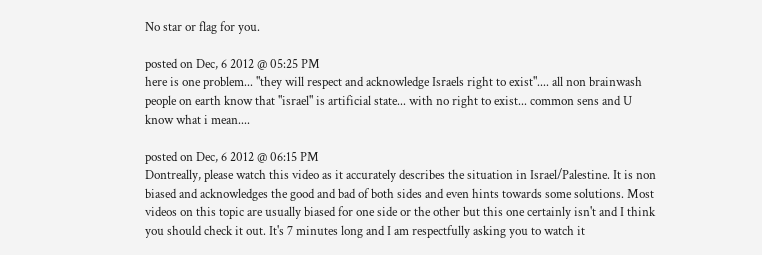No star or flag for you.

posted on Dec, 6 2012 @ 05:25 PM
here is one problem... "they will respect and acknowledge Israels right to exist".... all non brainwash people on earth know that "israel" is artificial state... with no right to exist... common sens and U know what i mean....

posted on Dec, 6 2012 @ 06:15 PM
Dontreally, please watch this video as it accurately describes the situation in Israel/Palestine. It is non biased and acknowledges the good and bad of both sides and even hints towards some solutions. Most videos on this topic are usually biased for one side or the other but this one certainly isn't and I think you should check it out. It's 7 minutes long and I am respectfully asking you to watch it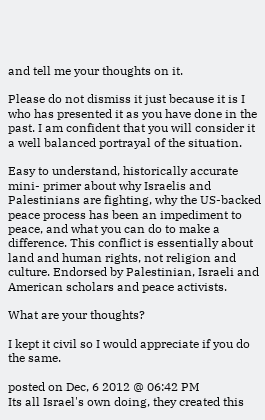and tell me your thoughts on it.

Please do not dismiss it just because it is I who has presented it as you have done in the past. I am confident that you will consider it a well balanced portrayal of the situation.

Easy to understand, historically accurate mini- primer about why Israelis and Palestinians are fighting, why the US-backed peace process has been an impediment to peace, and what you can do to make a difference. This conflict is essentially about land and human rights, not religion and culture. Endorsed by Palestinian, Israeli and American scholars and peace activists.

What are your thoughts?

I kept it civil so I would appreciate if you do the same.

posted on Dec, 6 2012 @ 06:42 PM
Its all Israel's own doing, they created this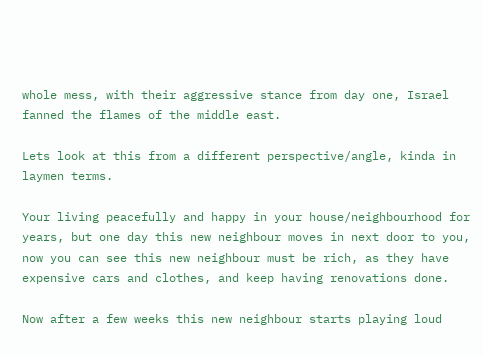whole mess, with their aggressive stance from day one, Israel fanned the flames of the middle east.

Lets look at this from a different perspective/angle, kinda in laymen terms.

Your living peacefully and happy in your house/neighbourhood for years, but one day this new neighbour moves in next door to you, now you can see this new neighbour must be rich, as they have expensive cars and clothes, and keep having renovations done.

Now after a few weeks this new neighbour starts playing loud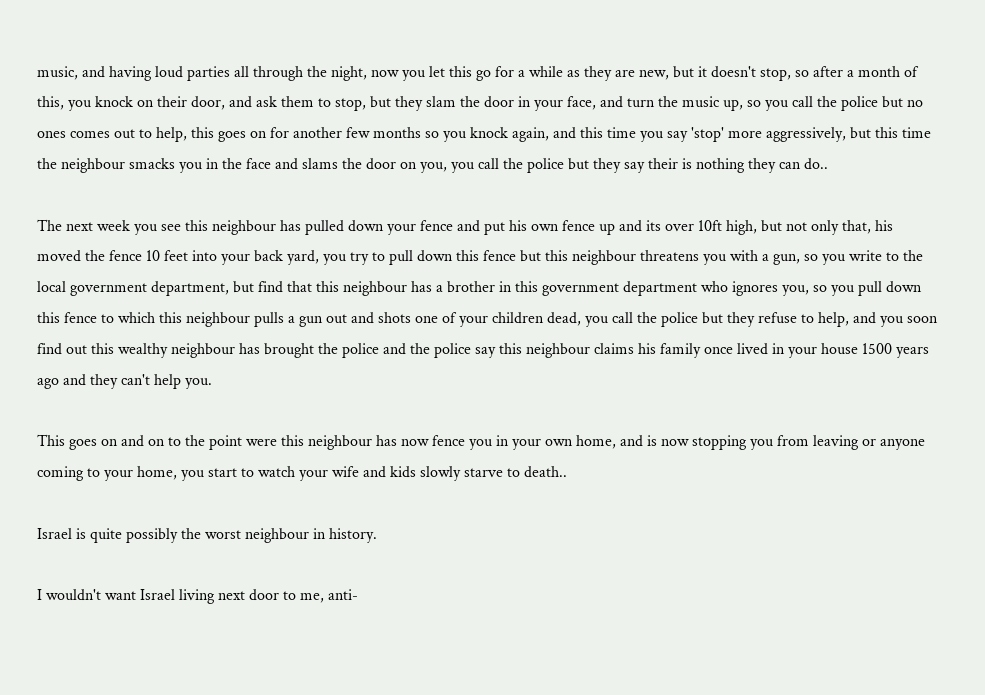music, and having loud parties all through the night, now you let this go for a while as they are new, but it doesn't stop, so after a month of this, you knock on their door, and ask them to stop, but they slam the door in your face, and turn the music up, so you call the police but no ones comes out to help, this goes on for another few months so you knock again, and this time you say 'stop' more aggressively, but this time the neighbour smacks you in the face and slams the door on you, you call the police but they say their is nothing they can do..

The next week you see this neighbour has pulled down your fence and put his own fence up and its over 10ft high, but not only that, his moved the fence 10 feet into your back yard, you try to pull down this fence but this neighbour threatens you with a gun, so you write to the local government department, but find that this neighbour has a brother in this government department who ignores you, so you pull down this fence to which this neighbour pulls a gun out and shots one of your children dead, you call the police but they refuse to help, and you soon find out this wealthy neighbour has brought the police and the police say this neighbour claims his family once lived in your house 1500 years ago and they can't help you.

This goes on and on to the point were this neighbour has now fence you in your own home, and is now stopping you from leaving or anyone coming to your home, you start to watch your wife and kids slowly starve to death..

Israel is quite possibly the worst neighbour in history.

I wouldn't want Israel living next door to me, anti-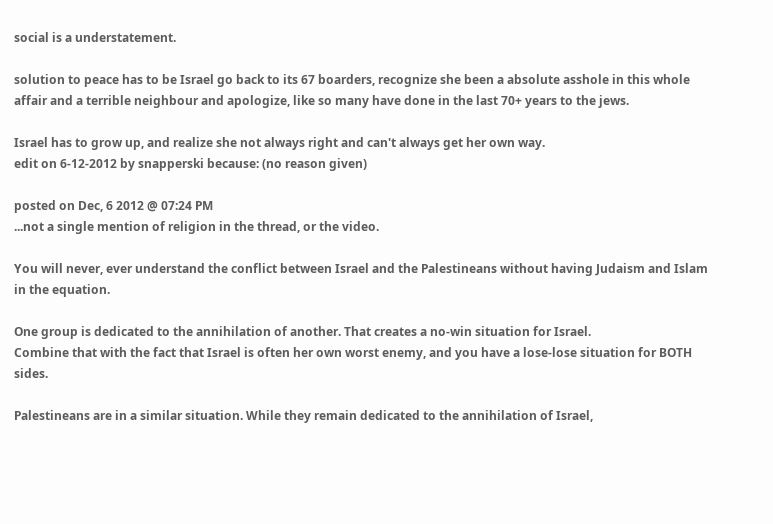social is a understatement.

solution to peace has to be Israel go back to its 67 boarders, recognize she been a absolute asshole in this whole affair and a terrible neighbour and apologize, like so many have done in the last 70+ years to the jews.

Israel has to grow up, and realize she not always right and can't always get her own way.
edit on 6-12-2012 by snapperski because: (no reason given)

posted on Dec, 6 2012 @ 07:24 PM
...not a single mention of religion in the thread, or the video.

You will never, ever understand the conflict between Israel and the Palestineans without having Judaism and Islam in the equation.

One group is dedicated to the annihilation of another. That creates a no-win situation for Israel.
Combine that with the fact that Israel is often her own worst enemy, and you have a lose-lose situation for BOTH sides.

Palestineans are in a similar situation. While they remain dedicated to the annihilation of Israel,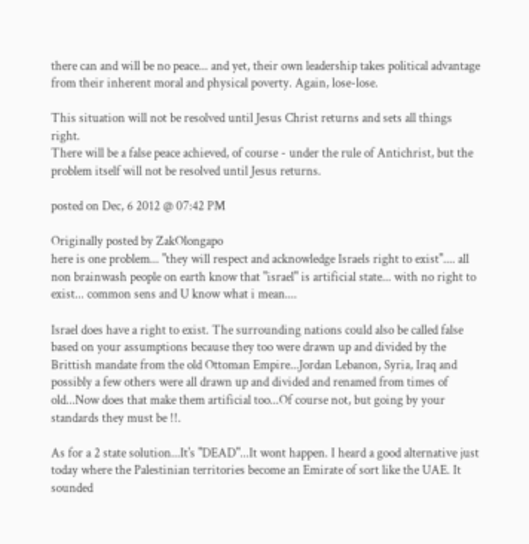there can and will be no peace... and yet, their own leadership takes political advantage from their inherent moral and physical poverty. Again, lose-lose.

This situation will not be resolved until Jesus Christ returns and sets all things right.
There will be a false peace achieved, of course - under the rule of Antichrist, but the problem itself will not be resolved until Jesus returns.

posted on Dec, 6 2012 @ 07:42 PM

Originally posted by ZakOlongapo
here is one problem... "they will respect and acknowledge Israels right to exist".... all non brainwash people on earth know that "israel" is artificial state... with no right to exist... common sens and U know what i mean....

Israel does have a right to exist. The surrounding nations could also be called false based on your assumptions because they too were drawn up and divided by the Brittish mandate from the old Ottoman Empire...Jordan Lebanon, Syria, Iraq and possibly a few others were all drawn up and divided and renamed from times of old...Now does that make them artificial too...Of course not, but going by your standards they must be !!.

As for a 2 state solution...It's "DEAD"...It wont happen. I heard a good alternative just today where the Palestinian territories become an Emirate of sort like the UAE. It sounded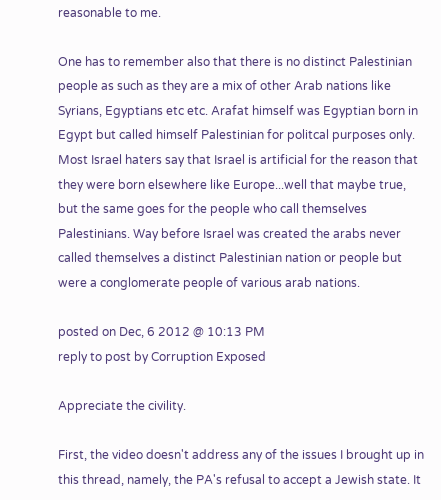reasonable to me.

One has to remember also that there is no distinct Palestinian people as such as they are a mix of other Arab nations like Syrians, Egyptians etc etc. Arafat himself was Egyptian born in Egypt but called himself Palestinian for politcal purposes only. Most Israel haters say that Israel is artificial for the reason that they were born elsewhere like Europe...well that maybe true, but the same goes for the people who call themselves Palestinians. Way before Israel was created the arabs never called themselves a distinct Palestinian nation or people but were a conglomerate people of various arab nations.

posted on Dec, 6 2012 @ 10:13 PM
reply to post by Corruption Exposed

Appreciate the civility.

First, the video doesn't address any of the issues I brought up in this thread, namely, the PA's refusal to accept a Jewish state. It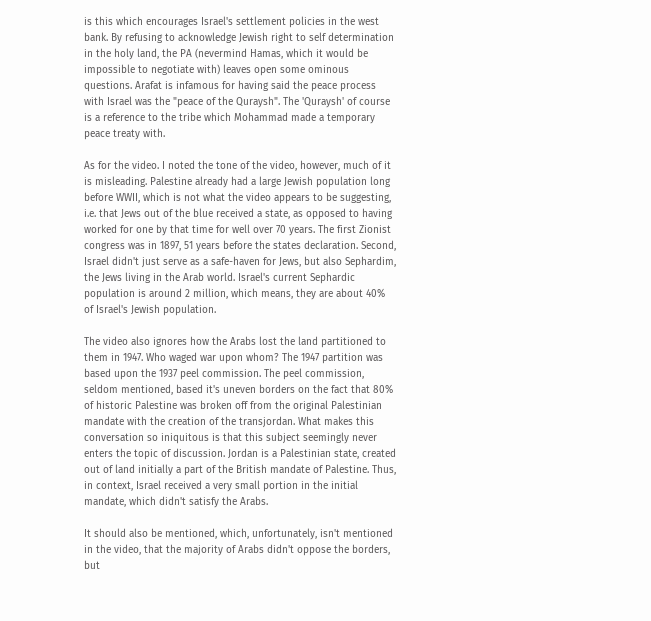is this which encourages Israel's settlement policies in the west bank. By refusing to acknowledge Jewish right to self determination in the holy land, the PA (nevermind Hamas, which it would be impossible to negotiate with) leaves open some ominous questions. Arafat is infamous for having said the peace process with Israel was the "peace of the Quraysh". The 'Quraysh' of course is a reference to the tribe which Mohammad made a temporary peace treaty with.

As for the video. I noted the tone of the video, however, much of it is misleading. Palestine already had a large Jewish population long before WWII, which is not what the video appears to be suggesting, i.e. that Jews out of the blue received a state, as opposed to having worked for one by that time for well over 70 years. The first Zionist congress was in 1897, 51 years before the states declaration. Second, Israel didn't just serve as a safe-haven for Jews, but also Sephardim, the Jews living in the Arab world. Israel's current Sephardic population is around 2 million, which means, they are about 40% of Israel's Jewish population.

The video also ignores how the Arabs lost the land partitioned to them in 1947. Who waged war upon whom? The 1947 partition was based upon the 1937 peel commission. The peel commission, seldom mentioned, based it's uneven borders on the fact that 80% of historic Palestine was broken off from the original Palestinian mandate with the creation of the transjordan. What makes this conversation so iniquitous is that this subject seemingly never enters the topic of discussion. Jordan is a Palestinian state, created out of land initially a part of the British mandate of Palestine. Thus, in context, Israel received a very small portion in the initial mandate, which didn't satisfy the Arabs.

It should also be mentioned, which, unfortunately, isn't mentioned in the video, that the majority of Arabs didn't oppose the borders, but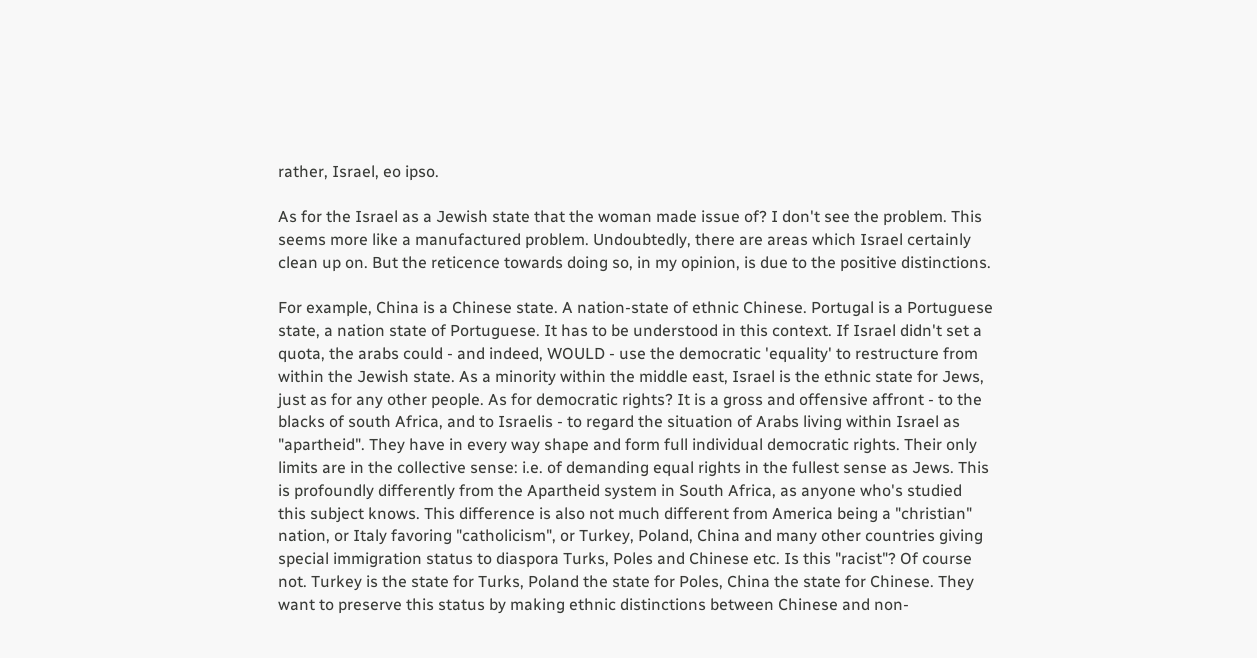rather, Israel, eo ipso.

As for the Israel as a Jewish state that the woman made issue of? I don't see the problem. This seems more like a manufactured problem. Undoubtedly, there are areas which Israel certainly clean up on. But the reticence towards doing so, in my opinion, is due to the positive distinctions.

For example, China is a Chinese state. A nation-state of ethnic Chinese. Portugal is a Portuguese state, a nation state of Portuguese. It has to be understood in this context. If Israel didn't set a quota, the arabs could - and indeed, WOULD - use the democratic 'equality' to restructure from within the Jewish state. As a minority within the middle east, Israel is the ethnic state for Jews, just as for any other people. As for democratic rights? It is a gross and offensive affront - to the blacks of south Africa, and to Israelis - to regard the situation of Arabs living within Israel as "apartheid". They have in every way shape and form full individual democratic rights. Their only limits are in the collective sense: i.e. of demanding equal rights in the fullest sense as Jews. This is profoundly differently from the Apartheid system in South Africa, as anyone who's studied this subject knows. This difference is also not much different from America being a "christian" nation, or Italy favoring "catholicism", or Turkey, Poland, China and many other countries giving special immigration status to diaspora Turks, Poles and Chinese etc. Is this "racist"? Of course not. Turkey is the state for Turks, Poland the state for Poles, China the state for Chinese. They want to preserve this status by making ethnic distinctions between Chinese and non-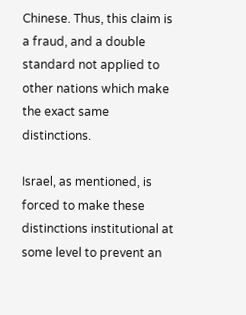Chinese. Thus, this claim is a fraud, and a double standard not applied to other nations which make the exact same distinctions.

Israel, as mentioned, is forced to make these distinctions institutional at some level to prevent an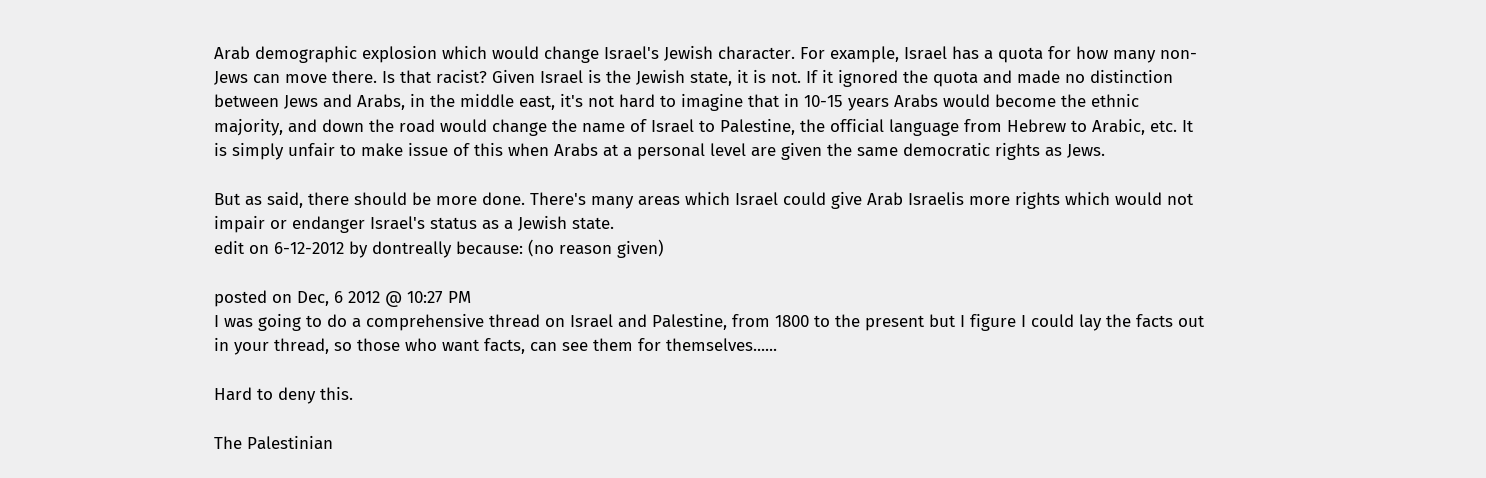Arab demographic explosion which would change Israel's Jewish character. For example, Israel has a quota for how many non-Jews can move there. Is that racist? Given Israel is the Jewish state, it is not. If it ignored the quota and made no distinction between Jews and Arabs, in the middle east, it's not hard to imagine that in 10-15 years Arabs would become the ethnic majority, and down the road would change the name of Israel to Palestine, the official language from Hebrew to Arabic, etc. It is simply unfair to make issue of this when Arabs at a personal level are given the same democratic rights as Jews.

But as said, there should be more done. There's many areas which Israel could give Arab Israelis more rights which would not impair or endanger Israel's status as a Jewish state.
edit on 6-12-2012 by dontreally because: (no reason given)

posted on Dec, 6 2012 @ 10:27 PM
I was going to do a comprehensive thread on Israel and Palestine, from 1800 to the present but I figure I could lay the facts out in your thread, so those who want facts, can see them for themselves......

Hard to deny this.

The Palestinian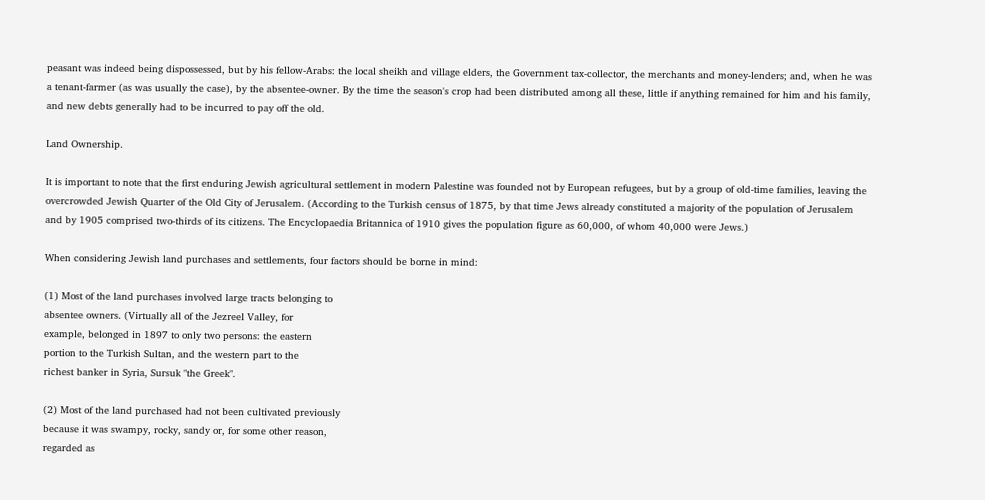peasant was indeed being dispossessed, but by his fellow-Arabs: the local sheikh and village elders, the Government tax-collector, the merchants and money-lenders; and, when he was a tenant-farmer (as was usually the case), by the absentee-owner. By the time the season's crop had been distributed among all these, little if anything remained for him and his family, and new debts generally had to be incurred to pay off the old.

Land Ownership.

It is important to note that the first enduring Jewish agricultural settlement in modern Palestine was founded not by European refugees, but by a group of old-time families, leaving the overcrowded Jewish Quarter of the Old City of Jerusalem. (According to the Turkish census of 1875, by that time Jews already constituted a majority of the population of Jerusalem and by 1905 comprised two-thirds of its citizens. The Encyclopaedia Britannica of 1910 gives the population figure as 60,000, of whom 40,000 were Jews.)

When considering Jewish land purchases and settlements, four factors should be borne in mind:

(1) Most of the land purchases involved large tracts belonging to
absentee owners. (Virtually all of the Jezreel Valley, for
example, belonged in 1897 to only two persons: the eastern
portion to the Turkish Sultan, and the western part to the
richest banker in Syria, Sursuk "the Greek".

(2) Most of the land purchased had not been cultivated previously
because it was swampy, rocky, sandy or, for some other reason,
regarded as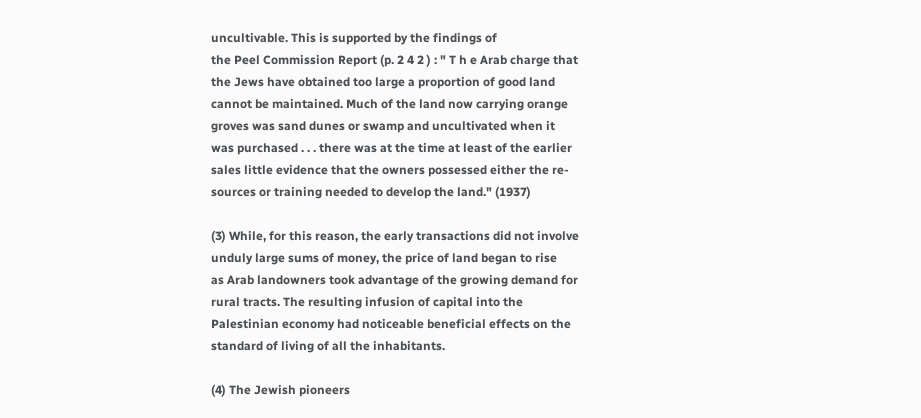uncultivable. This is supported by the findings of
the Peel Commission Report (p. 2 4 2 ) : " T h e Arab charge that
the Jews have obtained too large a proportion of good land
cannot be maintained. Much of the land now carrying orange
groves was sand dunes or swamp and uncultivated when it
was purchased . . . there was at the time at least of the earlier
sales little evidence that the owners possessed either the re-
sources or training needed to develop the land." (1937)

(3) While, for this reason, the early transactions did not involve
unduly large sums of money, the price of land began to rise
as Arab landowners took advantage of the growing demand for
rural tracts. The resulting infusion of capital into the
Palestinian economy had noticeable beneficial effects on the
standard of living of all the inhabitants.

(4) The Jewish pioneers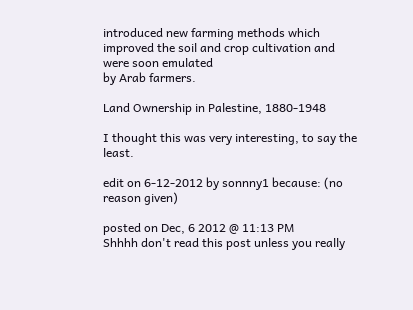introduced new farming methods which
improved the soil and crop cultivation and were soon emulated
by Arab farmers.

Land Ownership in Palestine, 1880-1948

I thought this was very interesting, to say the least.

edit on 6-12-2012 by sonnny1 because: (no reason given)

posted on Dec, 6 2012 @ 11:13 PM
Shhhh don't read this post unless you really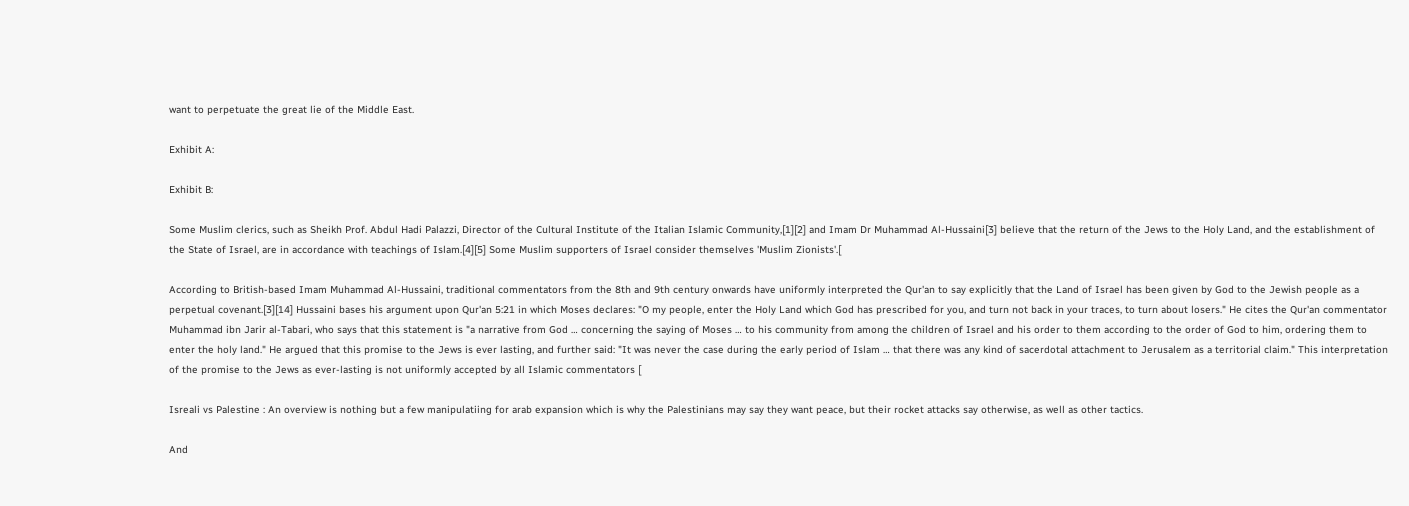want to perpetuate the great lie of the Middle East.

Exhibit A:

Exhibit B:

Some Muslim clerics, such as Sheikh Prof. Abdul Hadi Palazzi, Director of the Cultural Institute of the Italian Islamic Community,[1][2] and Imam Dr Muhammad Al-Hussaini[3] believe that the return of the Jews to the Holy Land, and the establishment of the State of Israel, are in accordance with teachings of Islam.[4][5] Some Muslim supporters of Israel consider themselves 'Muslim Zionists'.[

According to British-based Imam Muhammad Al-Hussaini, traditional commentators from the 8th and 9th century onwards have uniformly interpreted the Qur'an to say explicitly that the Land of Israel has been given by God to the Jewish people as a perpetual covenant.[3][14] Hussaini bases his argument upon Qur'an 5:21 in which Moses declares: "O my people, enter the Holy Land which God has prescribed for you, and turn not back in your traces, to turn about losers." He cites the Qur'an commentator Muhammad ibn Jarir al-Tabari, who says that this statement is "a narrative from God … concerning the saying of Moses … to his community from among the children of Israel and his order to them according to the order of God to him, ordering them to enter the holy land." He argued that this promise to the Jews is ever lasting, and further said: "It was never the case during the early period of Islam … that there was any kind of sacerdotal attachment to Jerusalem as a territorial claim." This interpretation of the promise to the Jews as ever-lasting is not uniformly accepted by all Islamic commentators [

Isreali vs Palestine : An overview is nothing but a few manipulatiing for arab expansion which is why the Palestinians may say they want peace, but their rocket attacks say otherwise, as well as other tactics.

And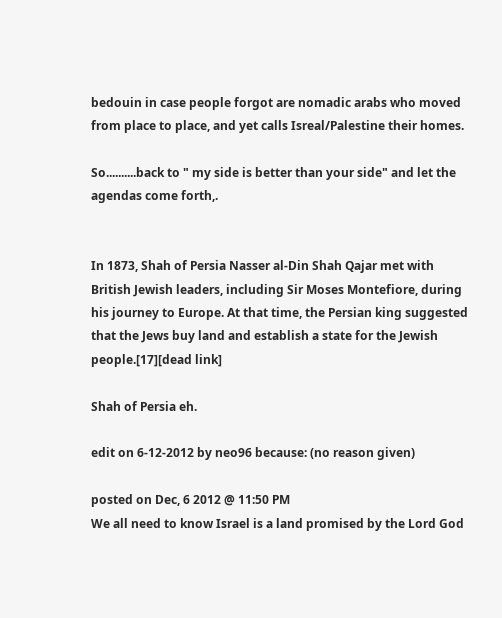bedouin in case people forgot are nomadic arabs who moved from place to place, and yet calls Isreal/Palestine their homes.

So..........back to " my side is better than your side" and let the agendas come forth,.


In 1873, Shah of Persia Nasser al-Din Shah Qajar met with British Jewish leaders, including Sir Moses Montefiore, during his journey to Europe. At that time, the Persian king suggested that the Jews buy land and establish a state for the Jewish people.[17][dead link]

Shah of Persia eh.

edit on 6-12-2012 by neo96 because: (no reason given)

posted on Dec, 6 2012 @ 11:50 PM
We all need to know Israel is a land promised by the Lord God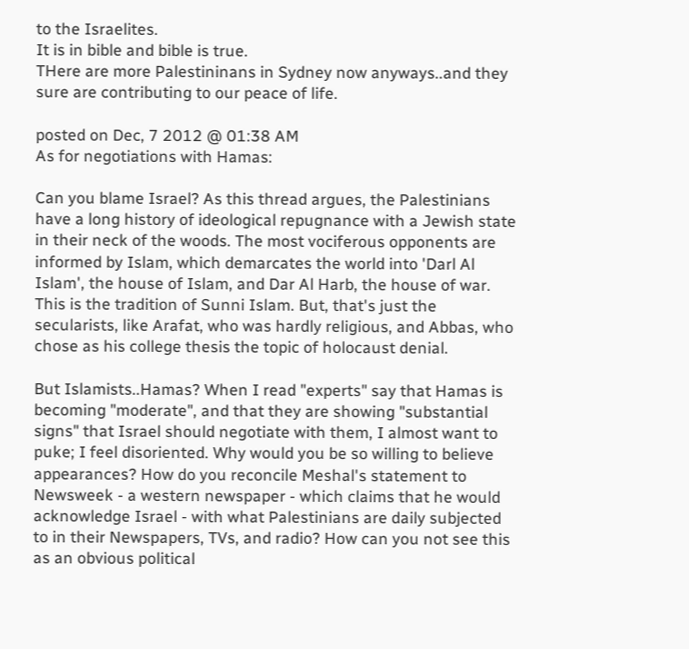to the Israelites.
It is in bible and bible is true.
THere are more Palestininans in Sydney now anyways..and they sure are contributing to our peace of life.

posted on Dec, 7 2012 @ 01:38 AM
As for negotiations with Hamas:

Can you blame Israel? As this thread argues, the Palestinians have a long history of ideological repugnance with a Jewish state in their neck of the woods. The most vociferous opponents are informed by Islam, which demarcates the world into 'Darl Al Islam', the house of Islam, and Dar Al Harb, the house of war. This is the tradition of Sunni Islam. But, that's just the secularists, like Arafat, who was hardly religious, and Abbas, who chose as his college thesis the topic of holocaust denial.

But Islamists..Hamas? When I read "experts" say that Hamas is becoming "moderate", and that they are showing "substantial signs" that Israel should negotiate with them, I almost want to puke; I feel disoriented. Why would you be so willing to believe appearances? How do you reconcile Meshal's statement to Newsweek - a western newspaper - which claims that he would acknowledge Israel - with what Palestinians are daily subjected to in their Newspapers, TVs, and radio? How can you not see this as an obvious political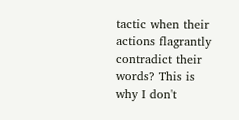tactic when their actions flagrantly contradict their words? This is why I don't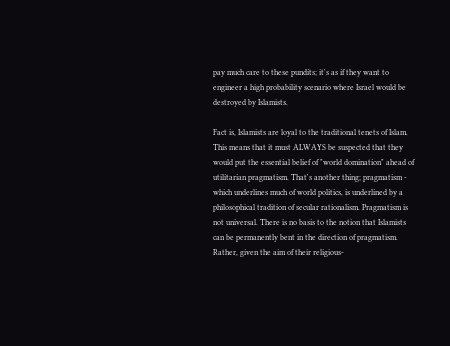pay much care to these pundits; it's as if they want to engineer a high probability scenario where Israel would be destroyed by Islamists.

Fact is, Islamists are loyal to the traditional tenets of Islam. This means that it must ALWAYS be suspected that they would put the essential belief of "world domination" ahead of utilitarian pragmatism. That's another thing; pragmatism - which underlines much of world politics, is underlined by a philosophical tradition of secular rationalism. Pragmatism is not universal. There is no basis to the notion that Islamists can be permanently bent in the direction of pragmatism. Rather, given the aim of their religious-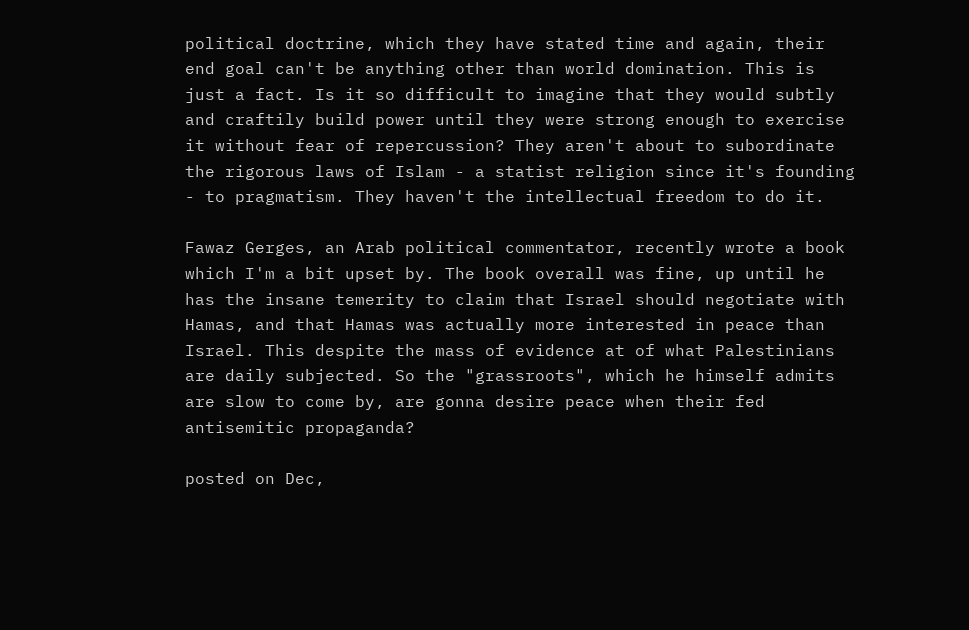political doctrine, which they have stated time and again, their end goal can't be anything other than world domination. This is just a fact. Is it so difficult to imagine that they would subtly and craftily build power until they were strong enough to exercise it without fear of repercussion? They aren't about to subordinate the rigorous laws of Islam - a statist religion since it's founding - to pragmatism. They haven't the intellectual freedom to do it.

Fawaz Gerges, an Arab political commentator, recently wrote a book which I'm a bit upset by. The book overall was fine, up until he has the insane temerity to claim that Israel should negotiate with Hamas, and that Hamas was actually more interested in peace than Israel. This despite the mass of evidence at of what Palestinians are daily subjected. So the "grassroots", which he himself admits are slow to come by, are gonna desire peace when their fed antisemitic propaganda?

posted on Dec,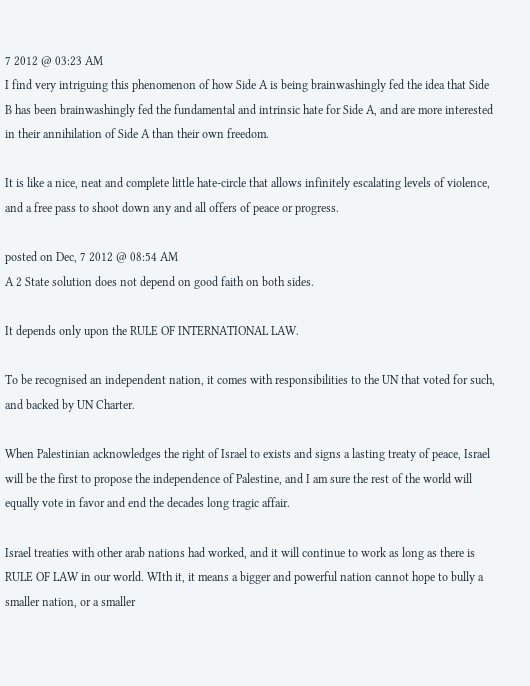7 2012 @ 03:23 AM
I find very intriguing this phenomenon of how Side A is being brainwashingly fed the idea that Side B has been brainwashingly fed the fundamental and intrinsic hate for Side A, and are more interested in their annihilation of Side A than their own freedom.

It is like a nice, neat and complete little hate-circle that allows infinitely escalating levels of violence, and a free pass to shoot down any and all offers of peace or progress.

posted on Dec, 7 2012 @ 08:54 AM
A 2 State solution does not depend on good faith on both sides.

It depends only upon the RULE OF INTERNATIONAL LAW.

To be recognised an independent nation, it comes with responsibilities to the UN that voted for such, and backed by UN Charter.

When Palestinian acknowledges the right of Israel to exists and signs a lasting treaty of peace, Israel will be the first to propose the independence of Palestine, and I am sure the rest of the world will equally vote in favor and end the decades long tragic affair.

Israel treaties with other arab nations had worked, and it will continue to work as long as there is RULE OF LAW in our world. WIth it, it means a bigger and powerful nation cannot hope to bully a smaller nation, or a smaller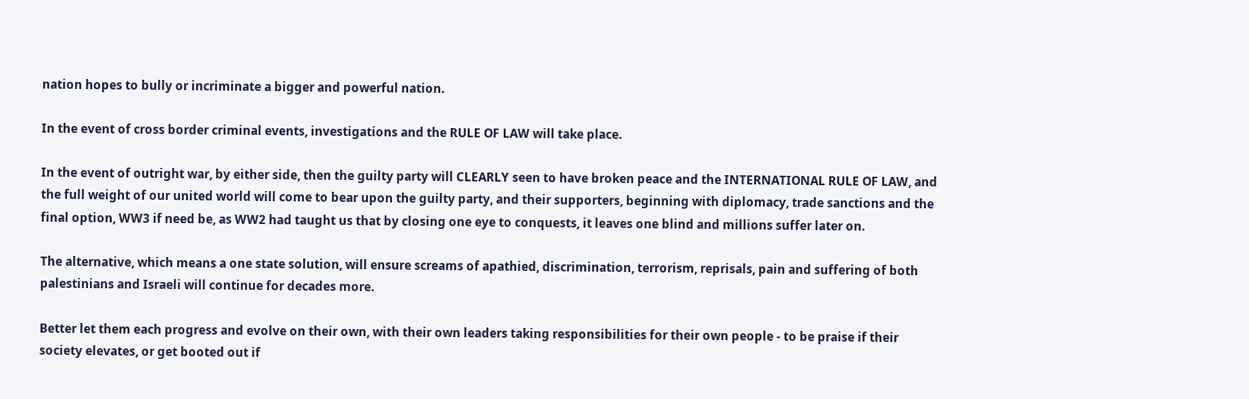nation hopes to bully or incriminate a bigger and powerful nation.

In the event of cross border criminal events, investigations and the RULE OF LAW will take place.

In the event of outright war, by either side, then the guilty party will CLEARLY seen to have broken peace and the INTERNATIONAL RULE OF LAW, and the full weight of our united world will come to bear upon the guilty party, and their supporters, beginning with diplomacy, trade sanctions and the final option, WW3 if need be, as WW2 had taught us that by closing one eye to conquests, it leaves one blind and millions suffer later on.

The alternative, which means a one state solution, will ensure screams of apathied, discrimination, terrorism, reprisals, pain and suffering of both palestinians and Israeli will continue for decades more.

Better let them each progress and evolve on their own, with their own leaders taking responsibilities for their own people - to be praise if their society elevates, or get booted out if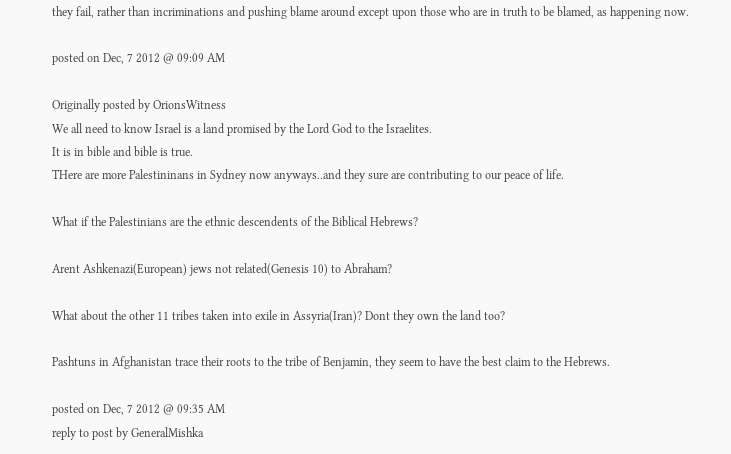they fail, rather than incriminations and pushing blame around except upon those who are in truth to be blamed, as happening now.

posted on Dec, 7 2012 @ 09:09 AM

Originally posted by OrionsWitness
We all need to know Israel is a land promised by the Lord God to the Israelites.
It is in bible and bible is true.
THere are more Palestininans in Sydney now anyways..and they sure are contributing to our peace of life.

What if the Palestinians are the ethnic descendents of the Biblical Hebrews?

Arent Ashkenazi(European) jews not related(Genesis 10) to Abraham?

What about the other 11 tribes taken into exile in Assyria(Iran)? Dont they own the land too?

Pashtuns in Afghanistan trace their roots to the tribe of Benjamin, they seem to have the best claim to the Hebrews.

posted on Dec, 7 2012 @ 09:35 AM
reply to post by GeneralMishka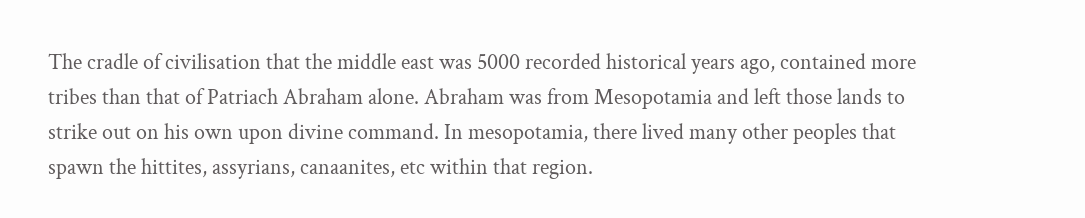The cradle of civilisation that the middle east was 5000 recorded historical years ago, contained more tribes than that of Patriach Abraham alone. Abraham was from Mesopotamia and left those lands to strike out on his own upon divine command. In mesopotamia, there lived many other peoples that spawn the hittites, assyrians, canaanites, etc within that region.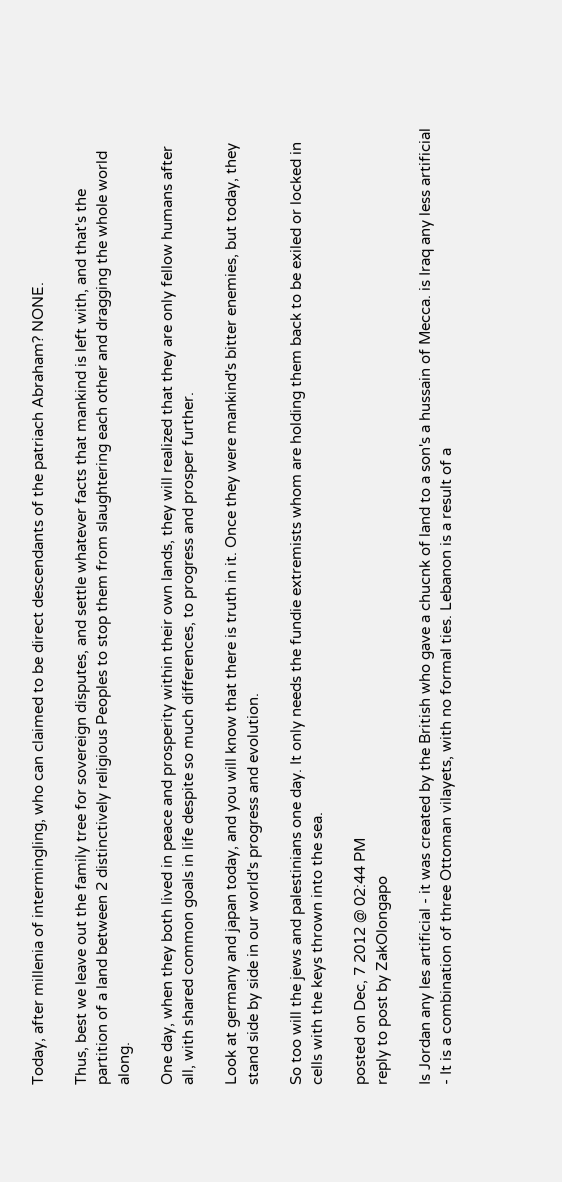Today, after millenia of intermingling, who can claimed to be direct descendants of the patriach Abraham? NONE.

Thus, best we leave out the family tree for sovereign disputes, and settle whatever facts that mankind is left with, and that's the partition of a land between 2 distinctively religious Peoples to stop them from slaughtering each other and dragging the whole world along.

One day, when they both lived in peace and prosperity within their own lands, they will realized that they are only fellow humans after all, with shared common goals in life despite so much differences, to progress and prosper further.

Look at germany and japan today, and you will know that there is truth in it. Once they were mankind's bitter enemies, but today, they stand side by side in our world's progress and evolution.

So too will the jews and palestinians one day. It only needs the fundie extremists whom are holding them back to be exiled or locked in cells with the keys thrown into the sea.

posted on Dec, 7 2012 @ 02:44 PM
reply to post by ZakOlongapo

Is Jordan any les artificial - it was created by the British who gave a chucnk of land to a son's a hussain of Mecca. is Iraq any less artificial - It is a combination of three Ottoman vilayets, with no formal ties. Lebanon is a result of a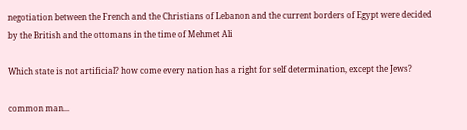negotiation between the French and the Christians of Lebanon and the current borders of Egypt were decided by the British and the ottomans in the time of Mehmet Ali

Which state is not artificial? how come every nation has a right for self determination, except the Jews?

common man...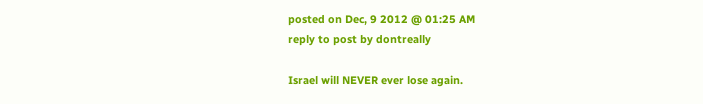posted on Dec, 9 2012 @ 01:25 AM
reply to post by dontreally

Israel will NEVER ever lose again.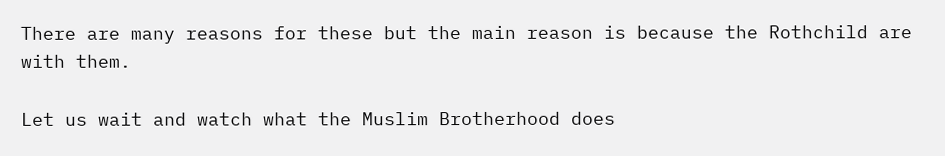There are many reasons for these but the main reason is because the Rothchild are with them.

Let us wait and watch what the Muslim Brotherhood does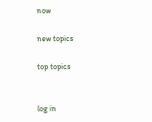now

new topics

top topics


log in